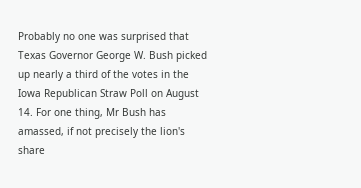Probably no one was surprised that Texas Governor George W. Bush picked up nearly a third of the votes in the Iowa Republican Straw Poll on August 14. For one thing, Mr Bush has amassed, if not precisely the lion's share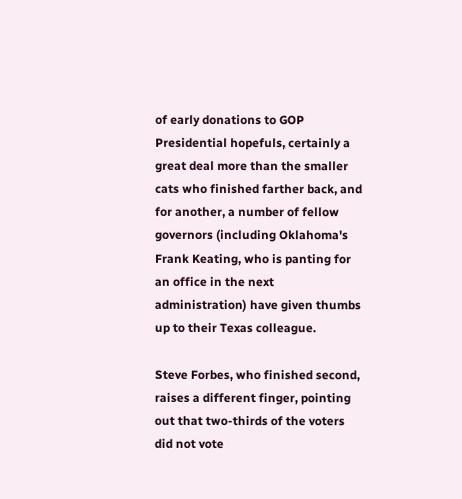of early donations to GOP Presidential hopefuls, certainly a great deal more than the smaller cats who finished farther back, and for another, a number of fellow governors (including Oklahoma's Frank Keating, who is panting for an office in the next administration) have given thumbs up to their Texas colleague.

Steve Forbes, who finished second, raises a different finger, pointing out that two-thirds of the voters did not vote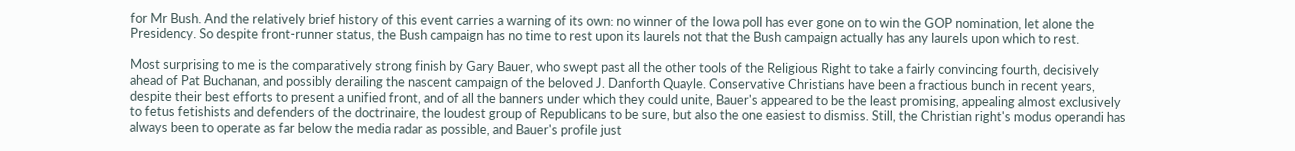for Mr Bush. And the relatively brief history of this event carries a warning of its own: no winner of the Iowa poll has ever gone on to win the GOP nomination, let alone the Presidency. So despite front-runner status, the Bush campaign has no time to rest upon its laurels not that the Bush campaign actually has any laurels upon which to rest.

Most surprising to me is the comparatively strong finish by Gary Bauer, who swept past all the other tools of the Religious Right to take a fairly convincing fourth, decisively ahead of Pat Buchanan, and possibly derailing the nascent campaign of the beloved J. Danforth Quayle. Conservative Christians have been a fractious bunch in recent years, despite their best efforts to present a unified front, and of all the banners under which they could unite, Bauer's appeared to be the least promising, appealing almost exclusively to fetus fetishists and defenders of the doctrinaire, the loudest group of Republicans to be sure, but also the one easiest to dismiss. Still, the Christian right's modus operandi has always been to operate as far below the media radar as possible, and Bauer's profile just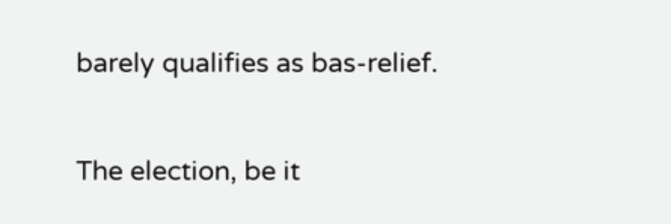barely qualifies as bas-relief.

The election, be it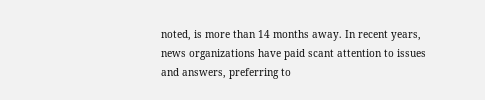noted, is more than 14 months away. In recent years, news organizations have paid scant attention to issues and answers, preferring to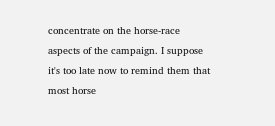concentrate on the horse-race aspects of the campaign. I suppose it's too late now to remind them that most horse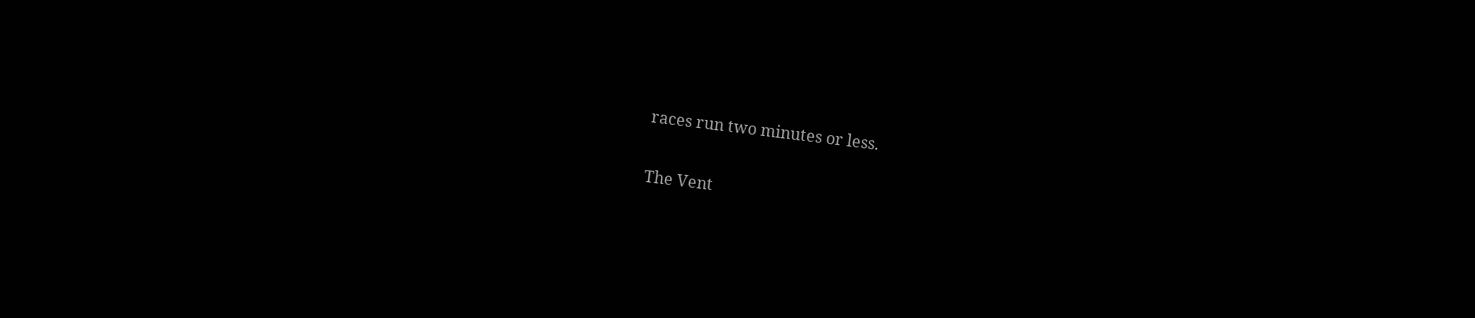races run two minutes or less.

The Vent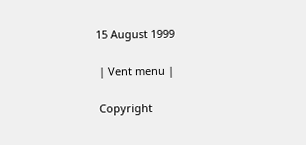15 August 1999

 | Vent menu |

 Copyright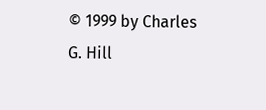© 1999 by Charles G. Hill